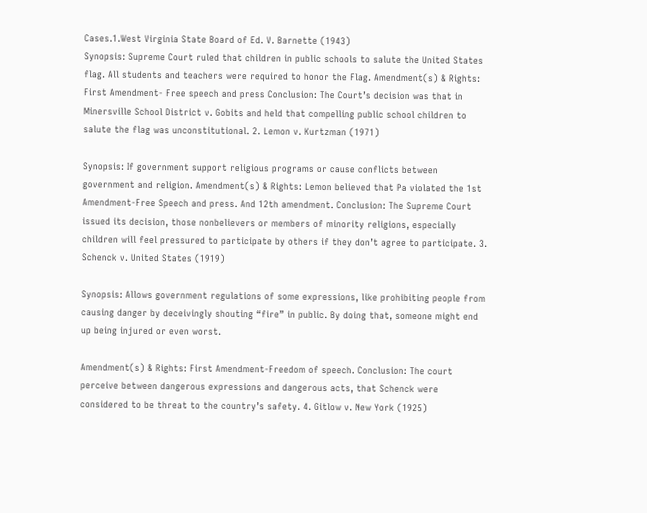Cases.1.West Virginia State Board of Ed. V. Barnette (1943)
Synopsis: Supreme Court ruled that children in public schools to salute the United States flag. All students and teachers were required to honor the Flag. Amendment(s) & Rights: First Amendment- Free speech and press Conclusion: The Court’s decision was that in Minersville School District v. Gobits and held that compelling public school children to salute the flag was unconstitutional. 2. Lemon v. Kurtzman (1971)

Synopsis: If government support religious programs or cause conflicts between government and religion. Amendment(s) & Rights: Lemon believed that Pa violated the 1st Amendment-Free Speech and press. And 12th amendment. Conclusion: The Supreme Court issued its decision, those nonbelievers or members of minority religions, especially children will feel pressured to participate by others if they don’t agree to participate. 3. Schenck v. United States (1919)

Synopsis: Allows government regulations of some expressions, like prohibiting people from causing danger by deceivingly shouting “fire” in public. By doing that, someone might end up being injured or even worst.

Amendment(s) & Rights: First Amendment-Freedom of speech. Conclusion: The court perceive between dangerous expressions and dangerous acts, that Schenck were considered to be threat to the country’s safety. 4. Gitlow v. New York (1925)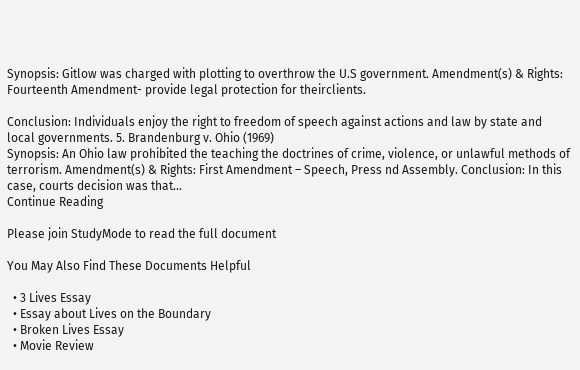Synopsis: Gitlow was charged with plotting to overthrow the U.S government. Amendment(s) & Rights: Fourteenth Amendment- provide legal protection for theirclients.

Conclusion: Individuals enjoy the right to freedom of speech against actions and law by state and local governments. 5. Brandenburg v. Ohio (1969)
Synopsis: An Ohio law prohibited the teaching the doctrines of crime, violence, or unlawful methods of terrorism. Amendment(s) & Rights: First Amendment – Speech, Press nd Assembly. Conclusion: In this case, courts decision was that...
Continue Reading

Please join StudyMode to read the full document

You May Also Find These Documents Helpful

  • 3 Lives Essay
  • Essay about Lives on the Boundary
  • Broken Lives Essay
  • Movie Review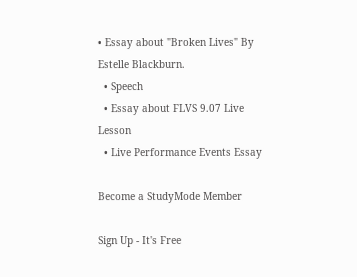• Essay about "Broken Lives" By Estelle Blackburn.
  • Speech
  • Essay about FLVS 9.07 Live Lesson
  • Live Performance Events Essay

Become a StudyMode Member

Sign Up - It's Free